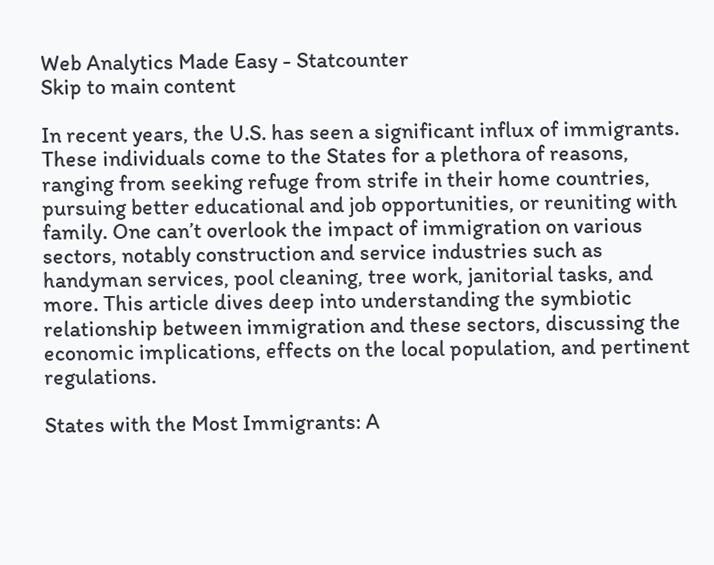Web Analytics Made Easy - Statcounter
Skip to main content

In recent years, the U.S. has seen a significant influx of immigrants. These individuals come to the States for a plethora of reasons, ranging from seeking refuge from strife in their home countries, pursuing better educational and job opportunities, or reuniting with family. One can’t overlook the impact of immigration on various sectors, notably construction and service industries such as handyman services, pool cleaning, tree work, janitorial tasks, and more. This article dives deep into understanding the symbiotic relationship between immigration and these sectors, discussing the economic implications, effects on the local population, and pertinent regulations.

States with the Most Immigrants: A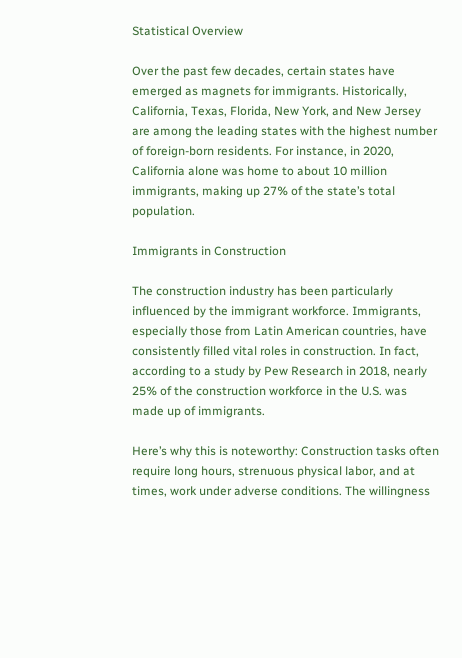Statistical Overview

Over the past few decades, certain states have emerged as magnets for immigrants. Historically, California, Texas, Florida, New York, and New Jersey are among the leading states with the highest number of foreign-born residents. For instance, in 2020, California alone was home to about 10 million immigrants, making up 27% of the state’s total population.

Immigrants in Construction

The construction industry has been particularly influenced by the immigrant workforce. Immigrants, especially those from Latin American countries, have consistently filled vital roles in construction. In fact, according to a study by Pew Research in 2018, nearly 25% of the construction workforce in the U.S. was made up of immigrants.

Here’s why this is noteworthy: Construction tasks often require long hours, strenuous physical labor, and at times, work under adverse conditions. The willingness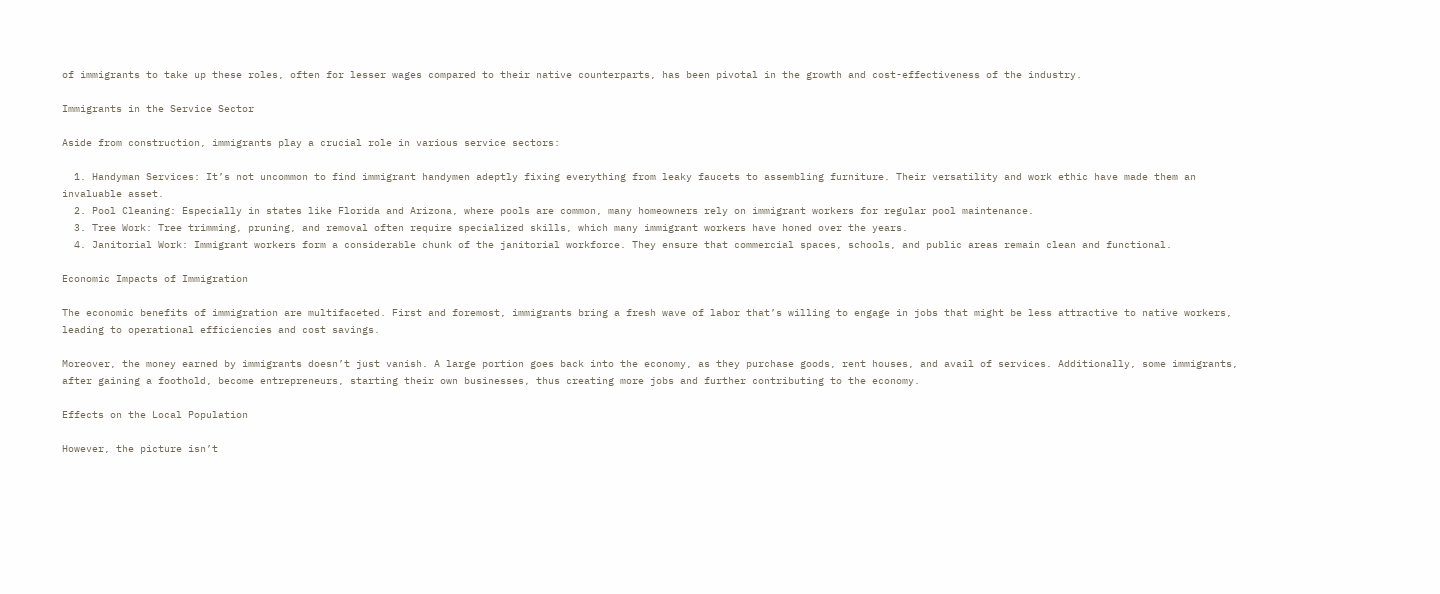of immigrants to take up these roles, often for lesser wages compared to their native counterparts, has been pivotal in the growth and cost-effectiveness of the industry.

Immigrants in the Service Sector

Aside from construction, immigrants play a crucial role in various service sectors:

  1. Handyman Services: It’s not uncommon to find immigrant handymen adeptly fixing everything from leaky faucets to assembling furniture. Their versatility and work ethic have made them an invaluable asset.
  2. Pool Cleaning: Especially in states like Florida and Arizona, where pools are common, many homeowners rely on immigrant workers for regular pool maintenance.
  3. Tree Work: Tree trimming, pruning, and removal often require specialized skills, which many immigrant workers have honed over the years.
  4. Janitorial Work: Immigrant workers form a considerable chunk of the janitorial workforce. They ensure that commercial spaces, schools, and public areas remain clean and functional.

Economic Impacts of Immigration

The economic benefits of immigration are multifaceted. First and foremost, immigrants bring a fresh wave of labor that’s willing to engage in jobs that might be less attractive to native workers, leading to operational efficiencies and cost savings.

Moreover, the money earned by immigrants doesn’t just vanish. A large portion goes back into the economy, as they purchase goods, rent houses, and avail of services. Additionally, some immigrants, after gaining a foothold, become entrepreneurs, starting their own businesses, thus creating more jobs and further contributing to the economy.

Effects on the Local Population

However, the picture isn’t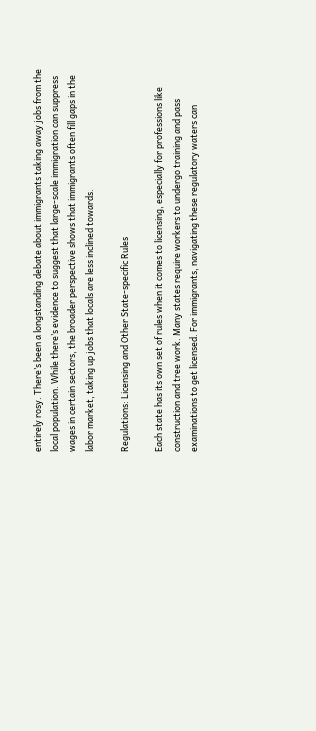entirely rosy. There’s been a longstanding debate about immigrants taking away jobs from the local population. While there’s evidence to suggest that large-scale immigration can suppress wages in certain sectors, the broader perspective shows that immigrants often fill gaps in the labor market, taking up jobs that locals are less inclined towards.

Regulations: Licensing and Other State-specific Rules

Each state has its own set of rules when it comes to licensing, especially for professions like construction and tree work. Many states require workers to undergo training and pass examinations to get licensed. For immigrants, navigating these regulatory waters can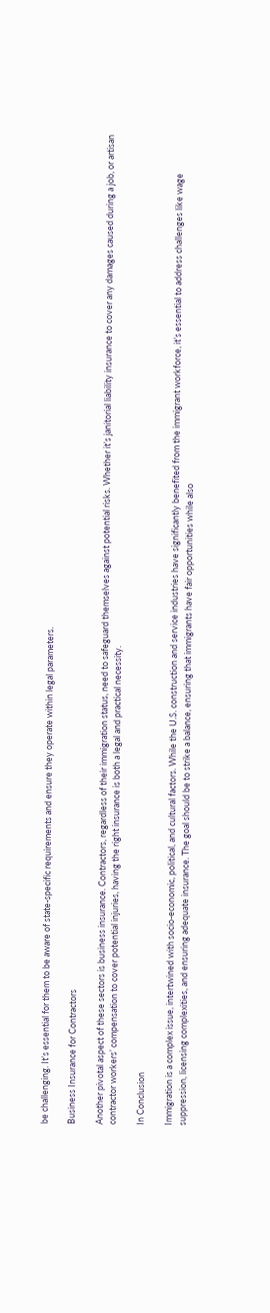be challenging. It’s essential for them to be aware of state-specific requirements and ensure they operate within legal parameters.

Business Insurance for Contractors

Another pivotal aspect of these sectors is business insurance. Contractors, regardless of their immigration status, need to safeguard themselves against potential risks. Whether it’s janitorial liability insurance to cover any damages caused during a job, or artisan contractor workers’ compensation to cover potential injuries, having the right insurance is both a legal and practical necessity.

In Conclusion

Immigration is a complex issue, intertwined with socio-economic, political, and cultural factors. While the U.S. construction and service industries have significantly benefited from the immigrant workforce, it’s essential to address challenges like wage suppression, licensing complexities, and ensuring adequate insurance. The goal should be to strike a balance, ensuring that immigrants have fair opportunities while also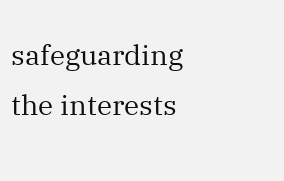safeguarding the interests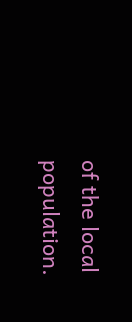of the local population.